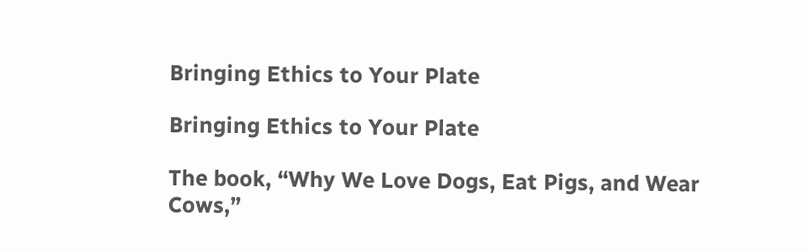Bringing Ethics to Your Plate

Bringing Ethics to Your Plate

The book, “Why We Love Dogs, Eat Pigs, and Wear Cows,”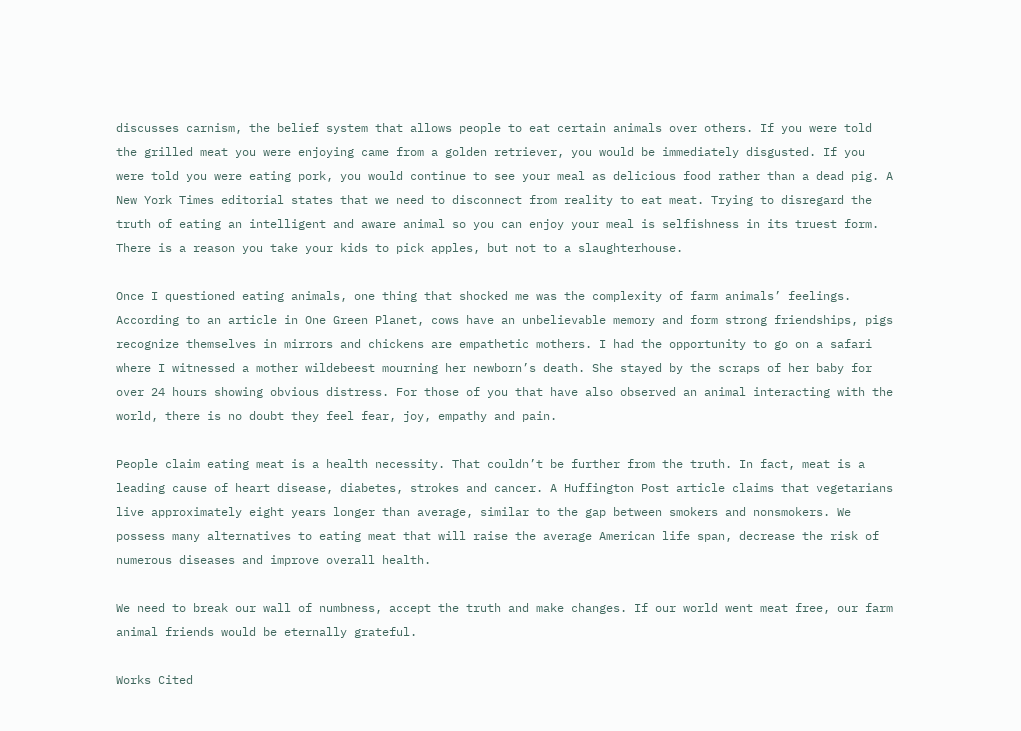discusses carnism, the belief system that allows people to eat certain animals over others. If you were told the grilled meat you were enjoying came from a golden retriever, you would be immediately disgusted. If you were told you were eating pork, you would continue to see your meal as delicious food rather than a dead pig. A New York Times editorial states that we need to disconnect from reality to eat meat. Trying to disregard the truth of eating an intelligent and aware animal so you can enjoy your meal is selfishness in its truest form. There is a reason you take your kids to pick apples, but not to a slaughterhouse.

Once I questioned eating animals, one thing that shocked me was the complexity of farm animals’ feelings. According to an article in One Green Planet, cows have an unbelievable memory and form strong friendships, pigs recognize themselves in mirrors and chickens are empathetic mothers. I had the opportunity to go on a safari where I witnessed a mother wildebeest mourning her newborn’s death. She stayed by the scraps of her baby for over 24 hours showing obvious distress. For those of you that have also observed an animal interacting with the world, there is no doubt they feel fear, joy, empathy and pain.

People claim eating meat is a health necessity. That couldn’t be further from the truth. In fact, meat is a leading cause of heart disease, diabetes, strokes and cancer. A Huffington Post article claims that vegetarians live approximately eight years longer than average, similar to the gap between smokers and nonsmokers. We possess many alternatives to eating meat that will raise the average American life span, decrease the risk of numerous diseases and improve overall health.

We need to break our wall of numbness, accept the truth and make changes. If our world went meat free, our farm animal friends would be eternally grateful.

Works Cited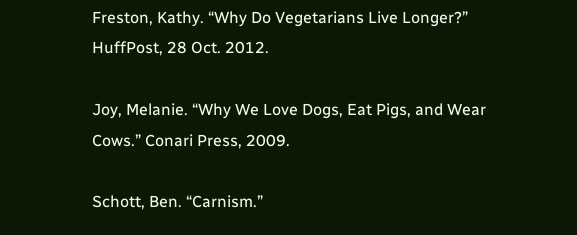Freston, Kathy. “Why Do Vegetarians Live Longer?” HuffPost, 28 Oct. 2012.

Joy, Melanie. “Why We Love Dogs, Eat Pigs, and Wear Cows.” Conari Press, 2009.

Schott, Ben. “Carnism.”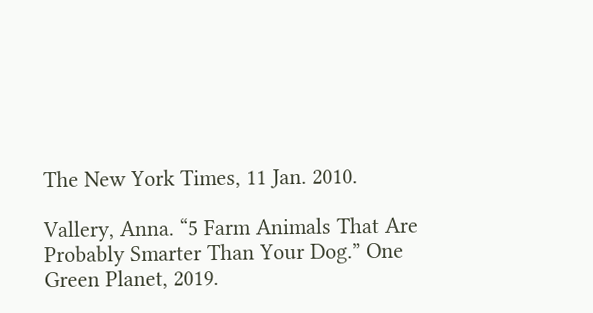The New York Times, 11 Jan. 2010.

Vallery, Anna. “5 Farm Animals That Are Probably Smarter Than Your Dog.” One Green Planet, 2019.